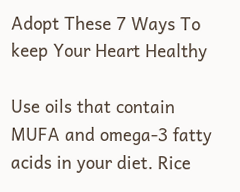Adopt These 7 Ways To keep Your Heart Healthy

Use oils that contain MUFA and omega-3 fatty acids in your diet. Rice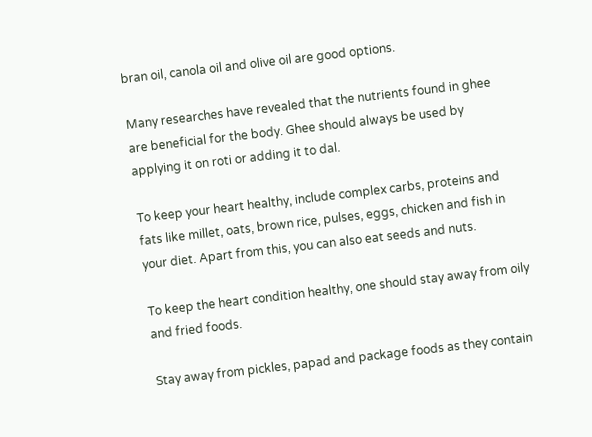bran oil, canola oil and olive oil are good options.

Many researches have revealed that the nutrients found in ghee are beneficial for the body. Ghee should always be used by applying it on roti or adding it to dal.

To keep your heart healthy, include complex carbs, proteins and fats like millet, oats, brown rice, pulses, eggs, chicken and fish in your diet. Apart from this, you can also eat seeds and nuts.

To keep the heart condition healthy, one should stay away from oily and fried foods.

Stay away from pickles, papad and package foods as they contain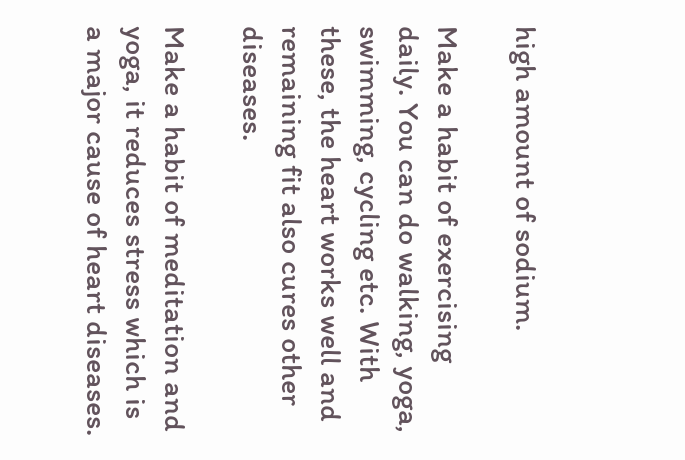high amount of sodium.

Make a habit of exercising daily. You can do walking, yoga, swimming, cycling etc. With these, the heart works well and remaining fit also cures other diseases.

Make a habit of meditation and yoga, it reduces stress which is a major cause of heart diseases.